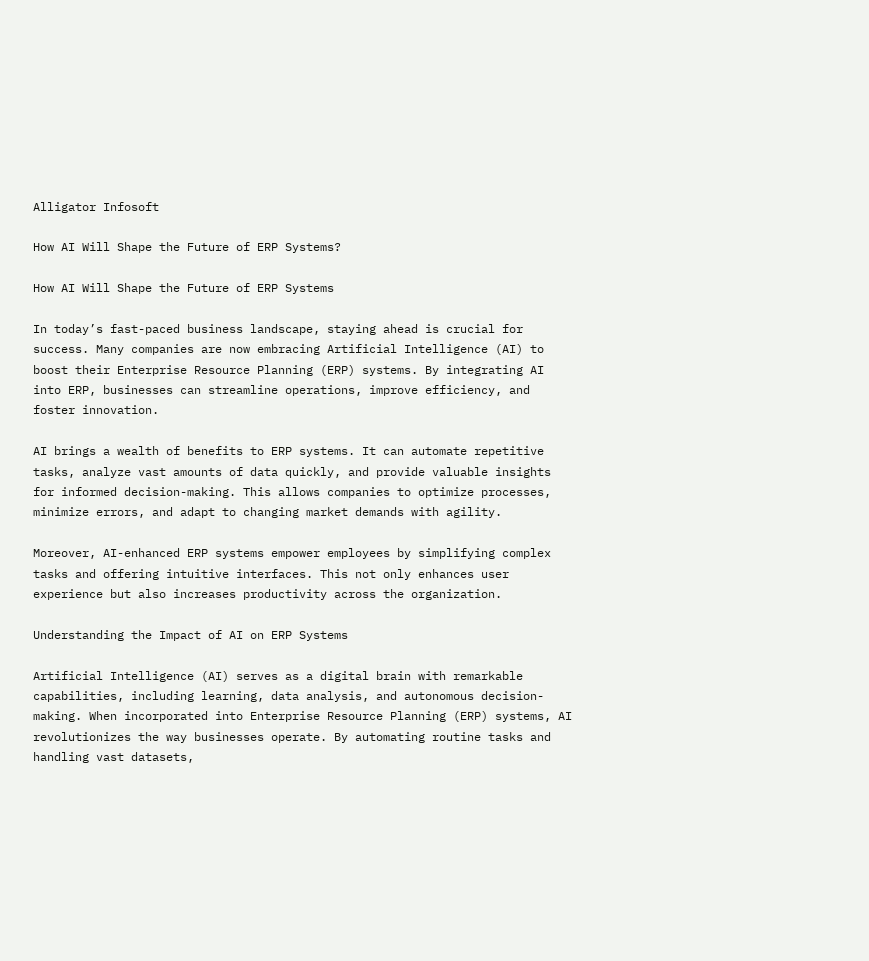Alligator Infosoft

How AI Will Shape the Future of ERP Systems?

How AI Will Shape the Future of ERP Systems

In today’s fast-paced business landscape, staying ahead is crucial for success. Many companies are now embracing Artificial Intelligence (AI) to boost their Enterprise Resource Planning (ERP) systems. By integrating AI into ERP, businesses can streamline operations, improve efficiency, and foster innovation.

AI brings a wealth of benefits to ERP systems. It can automate repetitive tasks, analyze vast amounts of data quickly, and provide valuable insights for informed decision-making. This allows companies to optimize processes, minimize errors, and adapt to changing market demands with agility.

Moreover, AI-enhanced ERP systems empower employees by simplifying complex tasks and offering intuitive interfaces. This not only enhances user experience but also increases productivity across the organization.

Understanding the Impact of AI on ERP Systems

Artificial Intelligence (AI) serves as a digital brain with remarkable capabilities, including learning, data analysis, and autonomous decision-making. When incorporated into Enterprise Resource Planning (ERP) systems, AI revolutionizes the way businesses operate. By automating routine tasks and handling vast datasets,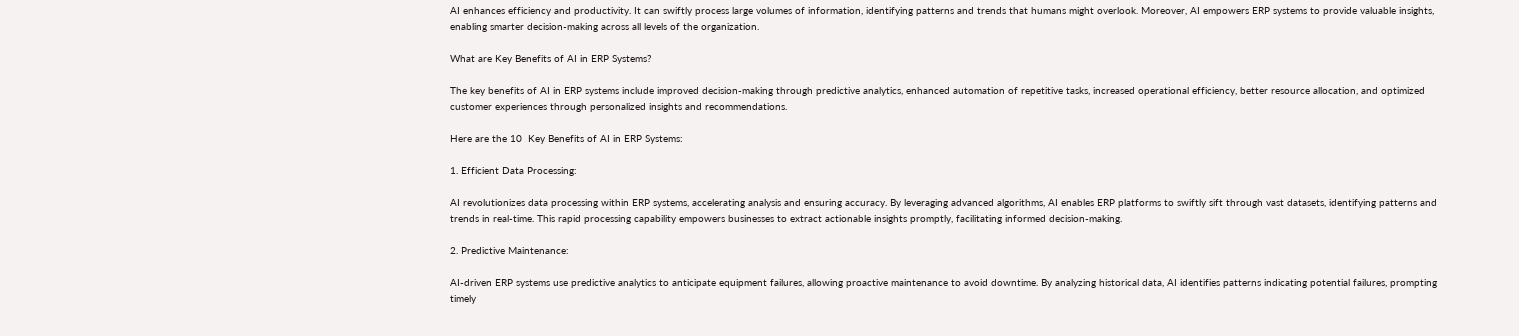AI enhances efficiency and productivity. It can swiftly process large volumes of information, identifying patterns and trends that humans might overlook. Moreover, AI empowers ERP systems to provide valuable insights, enabling smarter decision-making across all levels of the organization.

What are Key Benefits of AI in ERP Systems?

The key benefits of AI in ERP systems include improved decision-making through predictive analytics, enhanced automation of repetitive tasks, increased operational efficiency, better resource allocation, and optimized customer experiences through personalized insights and recommendations.

Here are the 10  Key Benefits of AI in ERP Systems:

1. Efficient Data Processing:

AI revolutionizes data processing within ERP systems, accelerating analysis and ensuring accuracy. By leveraging advanced algorithms, AI enables ERP platforms to swiftly sift through vast datasets, identifying patterns and trends in real-time. This rapid processing capability empowers businesses to extract actionable insights promptly, facilitating informed decision-making.

2. Predictive Maintenance:

AI-driven ERP systems use predictive analytics to anticipate equipment failures, allowing proactive maintenance to avoid downtime. By analyzing historical data, AI identifies patterns indicating potential failures, prompting timely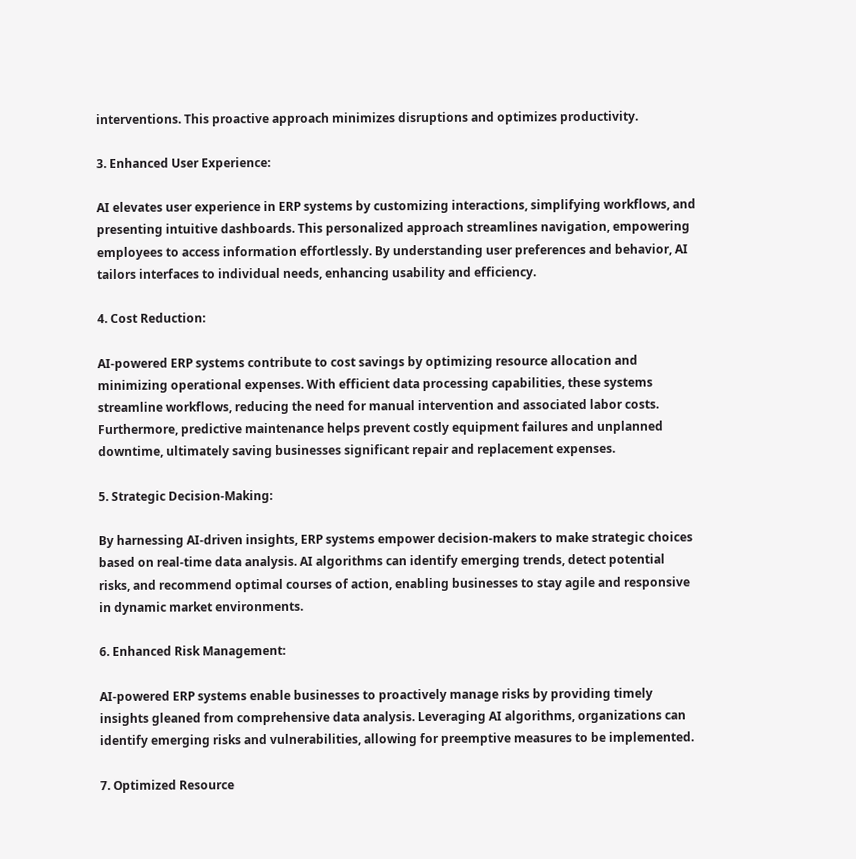interventions. This proactive approach minimizes disruptions and optimizes productivity.

3. Enhanced User Experience:

AI elevates user experience in ERP systems by customizing interactions, simplifying workflows, and presenting intuitive dashboards. This personalized approach streamlines navigation, empowering employees to access information effortlessly. By understanding user preferences and behavior, AI tailors interfaces to individual needs, enhancing usability and efficiency.

4. Cost Reduction:

AI-powered ERP systems contribute to cost savings by optimizing resource allocation and minimizing operational expenses. With efficient data processing capabilities, these systems streamline workflows, reducing the need for manual intervention and associated labor costs. Furthermore, predictive maintenance helps prevent costly equipment failures and unplanned downtime, ultimately saving businesses significant repair and replacement expenses.

5. Strategic Decision-Making:

By harnessing AI-driven insights, ERP systems empower decision-makers to make strategic choices based on real-time data analysis. AI algorithms can identify emerging trends, detect potential risks, and recommend optimal courses of action, enabling businesses to stay agile and responsive in dynamic market environments.

6. Enhanced Risk Management:

AI-powered ERP systems enable businesses to proactively manage risks by providing timely insights gleaned from comprehensive data analysis. Leveraging AI algorithms, organizations can identify emerging risks and vulnerabilities, allowing for preemptive measures to be implemented.

7. Optimized Resource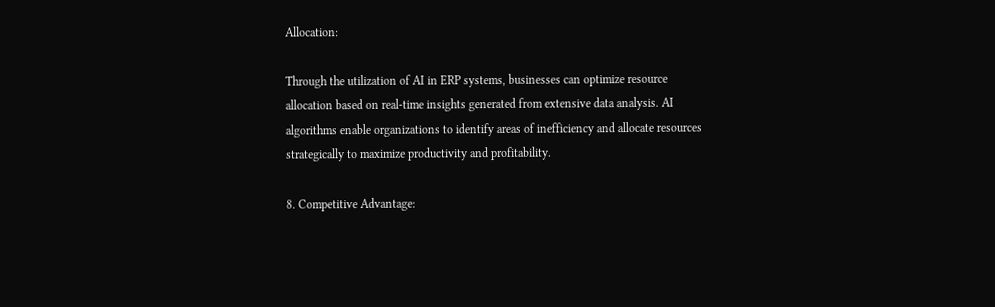Allocation:

Through the utilization of AI in ERP systems, businesses can optimize resource allocation based on real-time insights generated from extensive data analysis. AI algorithms enable organizations to identify areas of inefficiency and allocate resources strategically to maximize productivity and profitability.

8. Competitive Advantage: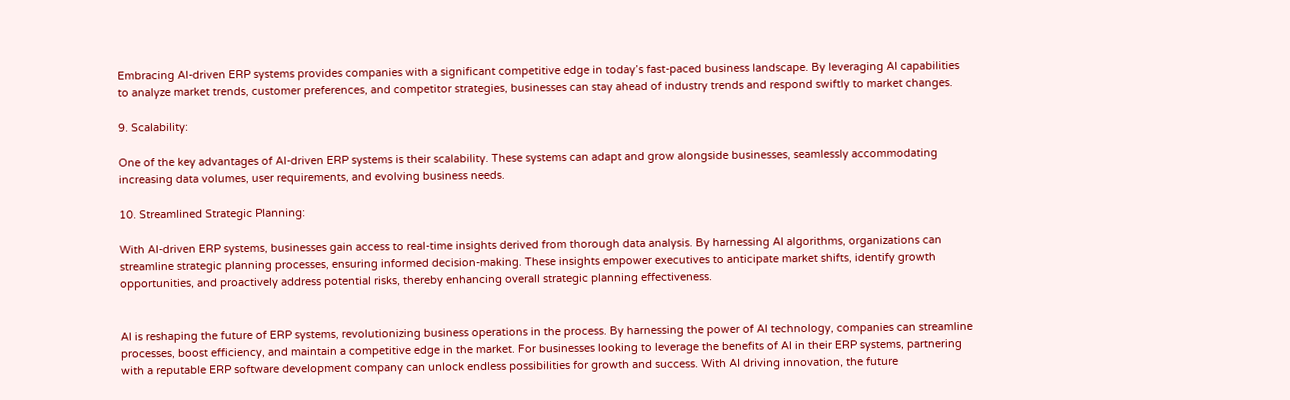Embracing AI-driven ERP systems provides companies with a significant competitive edge in today’s fast-paced business landscape. By leveraging AI capabilities to analyze market trends, customer preferences, and competitor strategies, businesses can stay ahead of industry trends and respond swiftly to market changes.

9. Scalability:

One of the key advantages of AI-driven ERP systems is their scalability. These systems can adapt and grow alongside businesses, seamlessly accommodating increasing data volumes, user requirements, and evolving business needs.

10. Streamlined Strategic Planning:

With AI-driven ERP systems, businesses gain access to real-time insights derived from thorough data analysis. By harnessing AI algorithms, organizations can streamline strategic planning processes, ensuring informed decision-making. These insights empower executives to anticipate market shifts, identify growth opportunities, and proactively address potential risks, thereby enhancing overall strategic planning effectiveness.


AI is reshaping the future of ERP systems, revolutionizing business operations in the process. By harnessing the power of AI technology, companies can streamline processes, boost efficiency, and maintain a competitive edge in the market. For businesses looking to leverage the benefits of AI in their ERP systems, partnering with a reputable ERP software development company can unlock endless possibilities for growth and success. With AI driving innovation, the future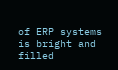of ERP systems is bright and filled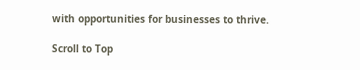with opportunities for businesses to thrive.

Scroll to Top